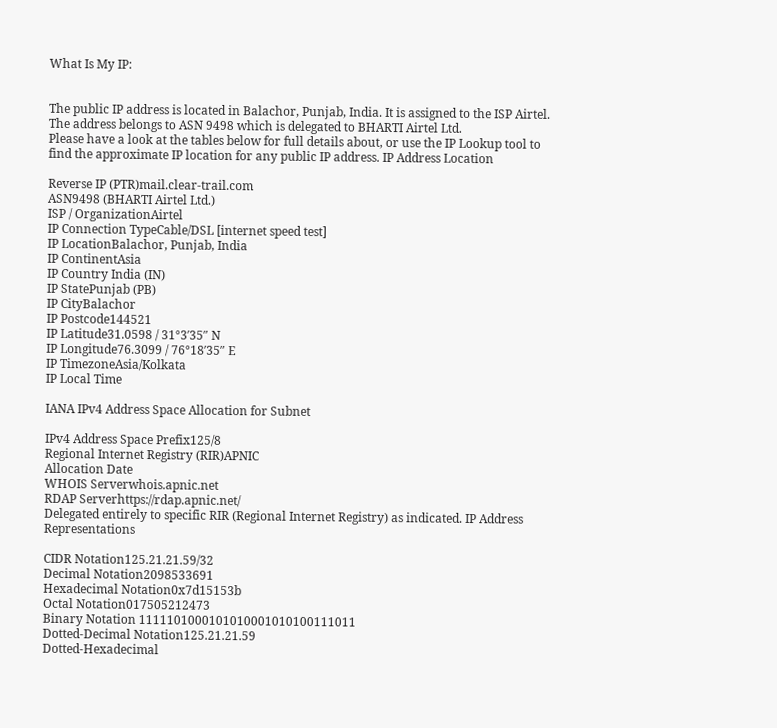What Is My IP:


The public IP address is located in Balachor, Punjab, India. It is assigned to the ISP Airtel. The address belongs to ASN 9498 which is delegated to BHARTI Airtel Ltd.
Please have a look at the tables below for full details about, or use the IP Lookup tool to find the approximate IP location for any public IP address. IP Address Location

Reverse IP (PTR)mail.clear-trail.com
ASN9498 (BHARTI Airtel Ltd.)
ISP / OrganizationAirtel
IP Connection TypeCable/DSL [internet speed test]
IP LocationBalachor, Punjab, India
IP ContinentAsia
IP Country India (IN)
IP StatePunjab (PB)
IP CityBalachor
IP Postcode144521
IP Latitude31.0598 / 31°3′35″ N
IP Longitude76.3099 / 76°18′35″ E
IP TimezoneAsia/Kolkata
IP Local Time

IANA IPv4 Address Space Allocation for Subnet

IPv4 Address Space Prefix125/8
Regional Internet Registry (RIR)APNIC
Allocation Date
WHOIS Serverwhois.apnic.net
RDAP Serverhttps://rdap.apnic.net/
Delegated entirely to specific RIR (Regional Internet Registry) as indicated. IP Address Representations

CIDR Notation125.21.21.59/32
Decimal Notation2098533691
Hexadecimal Notation0x7d15153b
Octal Notation017505212473
Binary Notation 1111101000101010001010100111011
Dotted-Decimal Notation125.21.21.59
Dotted-Hexadecimal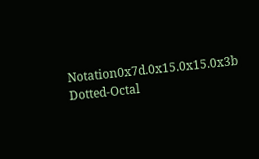Notation0x7d.0x15.0x15.0x3b
Dotted-Octal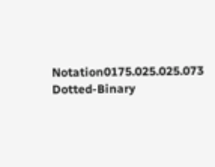Notation0175.025.025.073
Dotted-Binary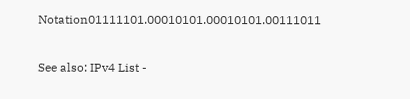Notation01111101.00010101.00010101.00111011

See also: IPv4 List -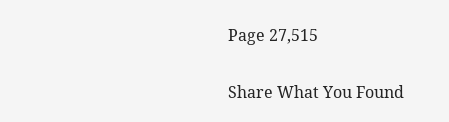Page 27,515

Share What You Found